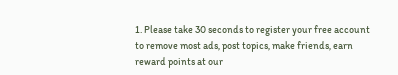1. Please take 30 seconds to register your free account to remove most ads, post topics, make friends, earn reward points at our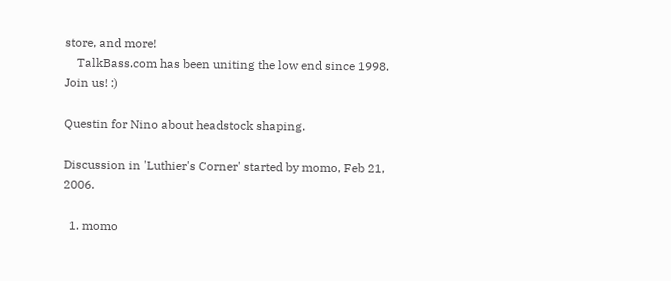store, and more!
    TalkBass.com has been uniting the low end since 1998.  Join us! :)

Questin for Nino about headstock shaping.

Discussion in 'Luthier's Corner' started by momo, Feb 21, 2006.

  1. momo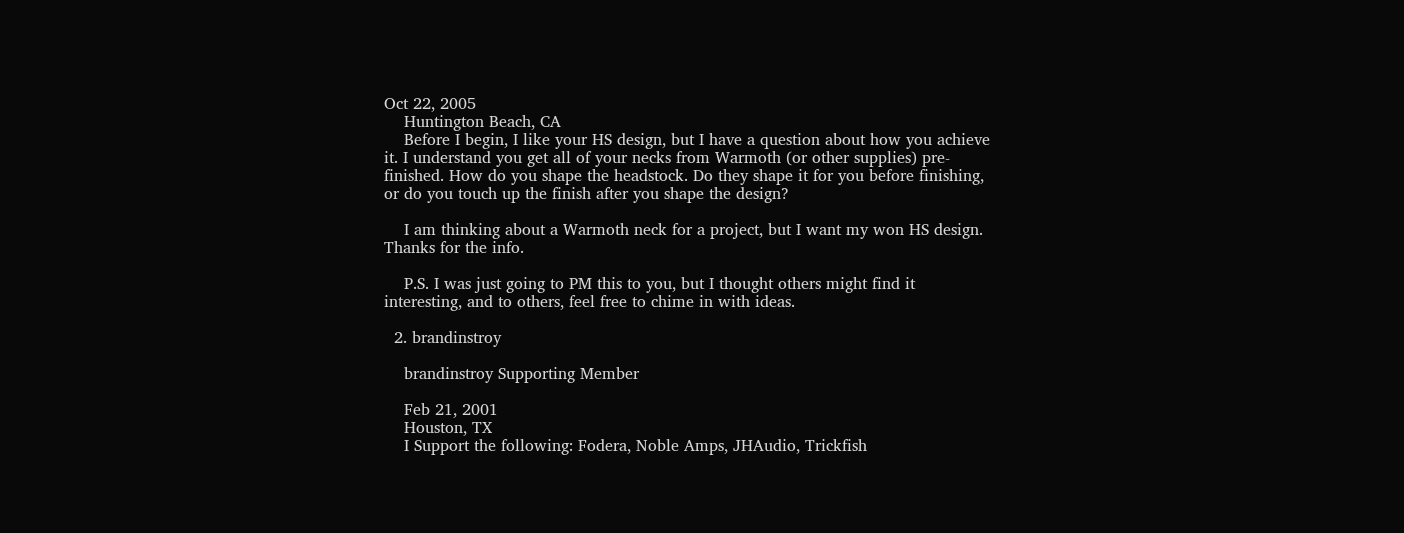Oct 22, 2005
    Huntington Beach, CA
    Before I begin, I like your HS design, but I have a question about how you achieve it. I understand you get all of your necks from Warmoth (or other supplies) pre-finished. How do you shape the headstock. Do they shape it for you before finishing, or do you touch up the finish after you shape the design?

    I am thinking about a Warmoth neck for a project, but I want my won HS design. Thanks for the info.

    P.S. I was just going to PM this to you, but I thought others might find it interesting, and to others, feel free to chime in with ideas.

  2. brandinstroy

    brandinstroy Supporting Member

    Feb 21, 2001
    Houston, TX
    I Support the following: Fodera, Noble Amps, JHAudio, Trickfish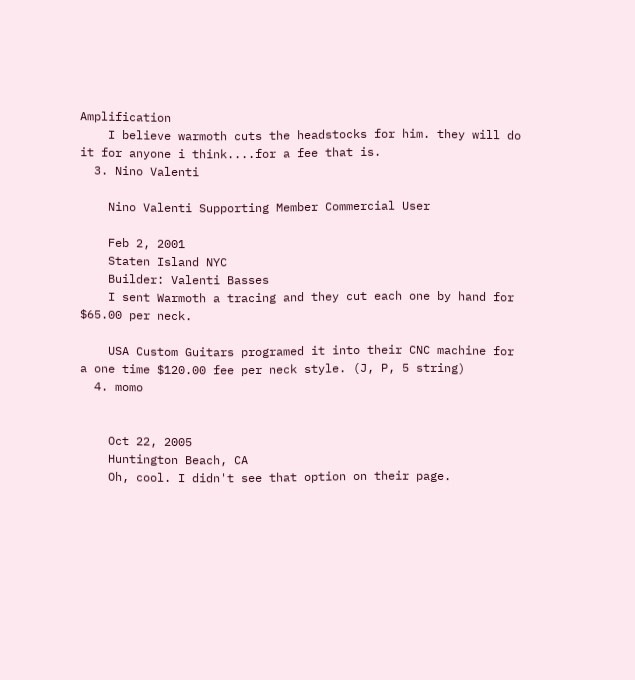Amplification
    I believe warmoth cuts the headstocks for him. they will do it for anyone i think....for a fee that is.
  3. Nino Valenti

    Nino Valenti Supporting Member Commercial User

    Feb 2, 2001
    Staten Island NYC
    Builder: Valenti Basses
    I sent Warmoth a tracing and they cut each one by hand for $65.00 per neck.

    USA Custom Guitars programed it into their CNC machine for a one time $120.00 fee per neck style. (J, P, 5 string)
  4. momo


    Oct 22, 2005
    Huntington Beach, CA
    Oh, cool. I didn't see that option on their page.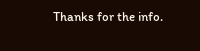Thanks for the info.